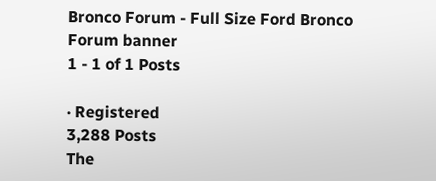Bronco Forum - Full Size Ford Bronco Forum banner
1 - 1 of 1 Posts

· Registered
3,288 Posts
The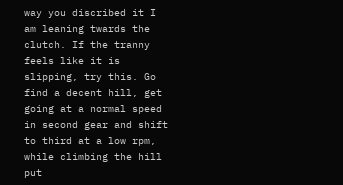way you discribed it I am leaning twards the clutch. If the tranny feels like it is slipping, try this. Go find a decent hill, get going at a normal speed in second gear and shift to third at a low rpm, while climbing the hill put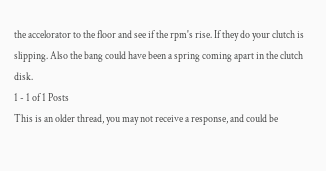the accelorator to the floor and see if the rpm's rise. If they do your clutch is slipping. Also the bang could have been a spring coming apart in the clutch disk.
1 - 1 of 1 Posts
This is an older thread, you may not receive a response, and could be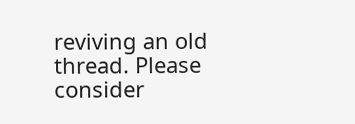reviving an old thread. Please consider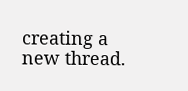creating a new thread.